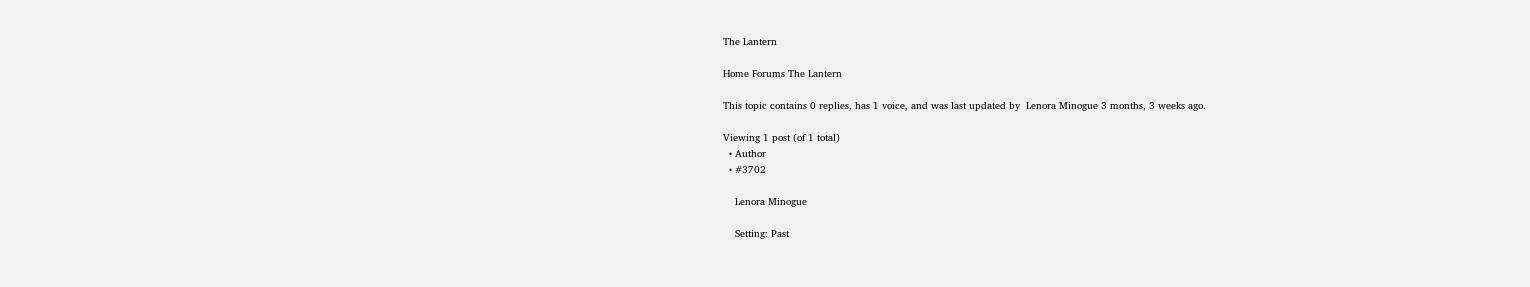The Lantern

Home Forums The Lantern

This topic contains 0 replies, has 1 voice, and was last updated by  Lenora Minogue 3 months, 3 weeks ago.

Viewing 1 post (of 1 total)
  • Author
  • #3702

    Lenora Minogue

    Setting: Past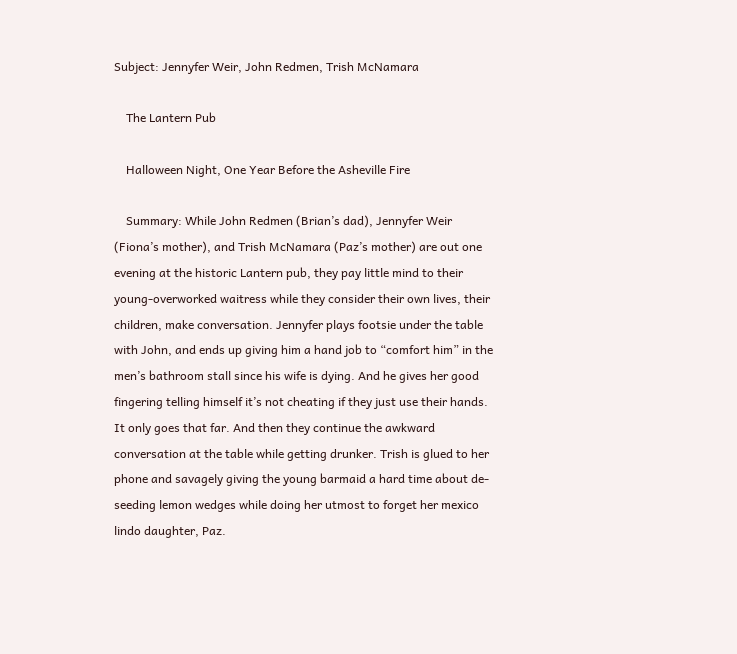Subject: Jennyfer Weir, John Redmen, Trish McNamara

    The Lantern Pub

    Halloween Night, One Year Before the Asheville Fire

    Summary: While John Redmen (Brian’s dad), Jennyfer Weir (Fiona’s mother), and Trish McNamara (Paz’s mother) are out one evening at the historic Lantern pub, they pay little mind to their young-overworked waitress while they consider their own lives, their children, make conversation. Jennyfer plays footsie under the table with John, and ends up giving him a hand job to “comfort him” in the men’s bathroom stall since his wife is dying. And he gives her good fingering telling himself it’s not cheating if they just use their hands. It only goes that far. And then they continue the awkward conversation at the table while getting drunker. Trish is glued to her phone and savagely giving the young barmaid a hard time about de-seeding lemon wedges while doing her utmost to forget her mexico lindo daughter, Paz.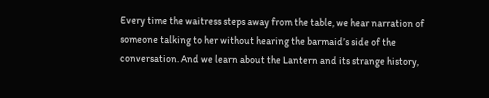Every time the waitress steps away from the table, we hear narration of someone talking to her without hearing the barmaid’s side of the conversation. And we learn about the Lantern and its strange history,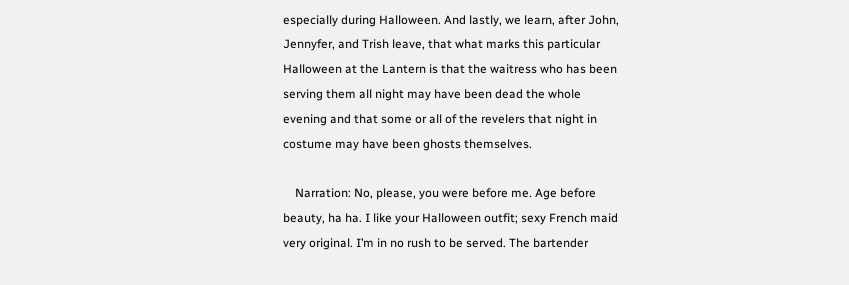especially during Halloween. And lastly, we learn, after John, Jennyfer, and Trish leave, that what marks this particular Halloween at the Lantern is that the waitress who has been serving them all night may have been dead the whole evening and that some or all of the revelers that night in costume may have been ghosts themselves.

    Narration: No, please, you were before me. Age before beauty, ha ha. I like your Halloween outfit; sexy French maid very original. I’m in no rush to be served. The bartender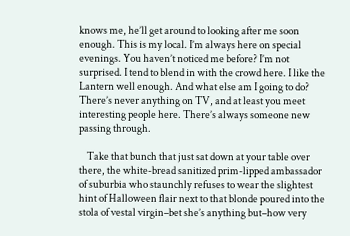knows me, he’ll get around to looking after me soon enough. This is my local. I’m always here on special evenings. You haven’t noticed me before? I’m not surprised. I tend to blend in with the crowd here. I like the Lantern well enough. And what else am I going to do? There’s never anything on TV, and at least you meet interesting people here. There’s always someone new passing through.

    Take that bunch that just sat down at your table over there, the white-bread sanitized prim-lipped ambassador of suburbia who staunchly refuses to wear the slightest hint of Halloween flair next to that blonde poured into the stola of vestal virgin–bet she’s anything but–how very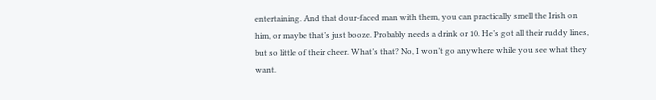entertaining. And that dour-faced man with them, you can practically smell the Irish on him, or maybe that’s just booze. Probably needs a drink or 10. He’s got all their ruddy lines, but so little of their cheer. What’s that? No, I won’t go anywhere while you see what they want.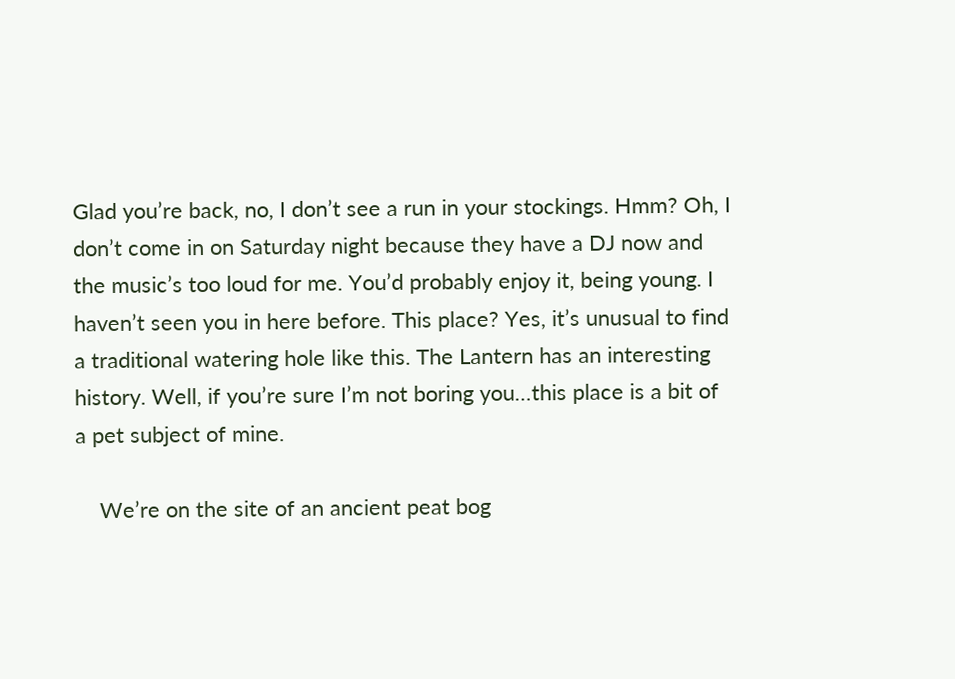Glad you’re back, no, I don’t see a run in your stockings. Hmm? Oh, I don’t come in on Saturday night because they have a DJ now and the music’s too loud for me. You’d probably enjoy it, being young. I haven’t seen you in here before. This place? Yes, it’s unusual to find a traditional watering hole like this. The Lantern has an interesting history. Well, if you’re sure I’m not boring you…this place is a bit of a pet subject of mine.

    We’re on the site of an ancient peat bog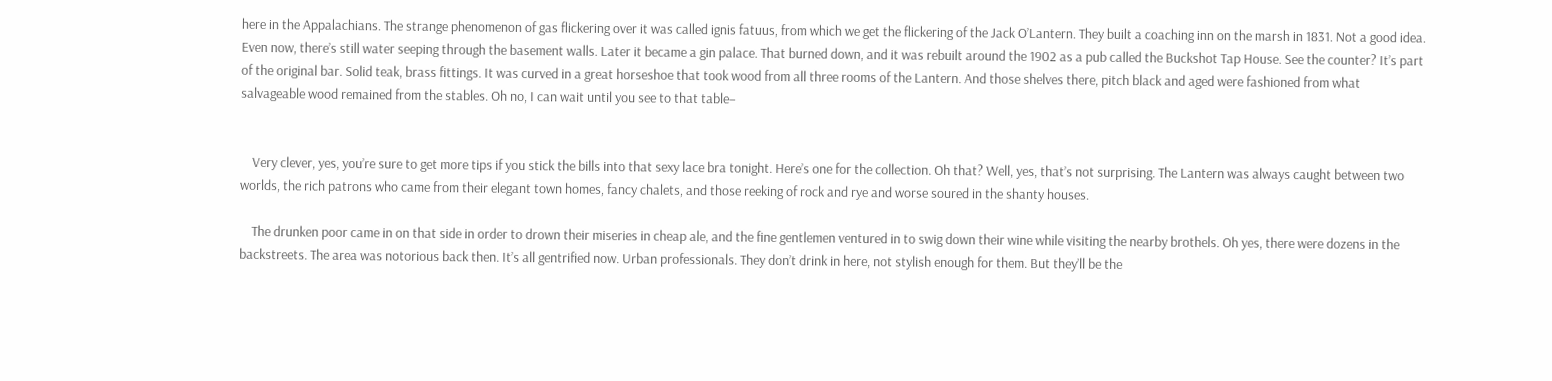here in the Appalachians. The strange phenomenon of gas flickering over it was called ignis fatuus, from which we get the flickering of the Jack O’Lantern. They built a coaching inn on the marsh in 1831. Not a good idea. Even now, there’s still water seeping through the basement walls. Later it became a gin palace. That burned down, and it was rebuilt around the 1902 as a pub called the Buckshot Tap House. See the counter? It’s part of the original bar. Solid teak, brass fittings. It was curved in a great horseshoe that took wood from all three rooms of the Lantern. And those shelves there, pitch black and aged were fashioned from what salvageable wood remained from the stables. Oh no, I can wait until you see to that table–


    Very clever, yes, you’re sure to get more tips if you stick the bills into that sexy lace bra tonight. Here’s one for the collection. Oh that? Well, yes, that’s not surprising. The Lantern was always caught between two worlds, the rich patrons who came from their elegant town homes, fancy chalets, and those reeking of rock and rye and worse soured in the shanty houses.

    The drunken poor came in on that side in order to drown their miseries in cheap ale, and the fine gentlemen ventured in to swig down their wine while visiting the nearby brothels. Oh yes, there were dozens in the backstreets. The area was notorious back then. It’s all gentrified now. Urban professionals. They don’t drink in here, not stylish enough for them. But they’ll be the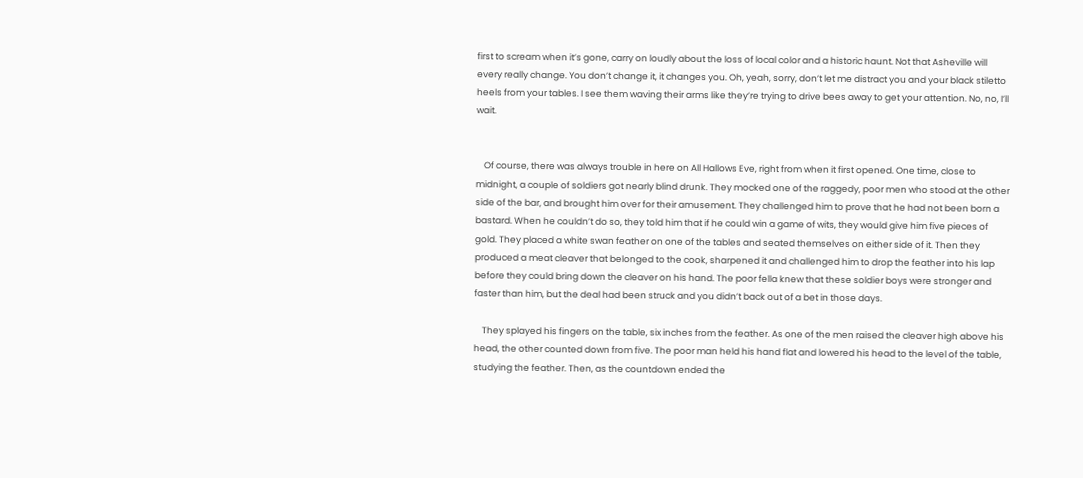first to scream when it’s gone, carry on loudly about the loss of local color and a historic haunt. Not that Asheville will every really change. You don’t change it, it changes you. Oh, yeah, sorry, don’t let me distract you and your black stiletto heels from your tables. I see them waving their arms like they’re trying to drive bees away to get your attention. No, no, I’ll wait.


    Of course, there was always trouble in here on All Hallows Eve, right from when it first opened. One time, close to midnight, a couple of soldiers got nearly blind drunk. They mocked one of the raggedy, poor men who stood at the other side of the bar, and brought him over for their amusement. They challenged him to prove that he had not been born a bastard. When he couldn’t do so, they told him that if he could win a game of wits, they would give him five pieces of gold. They placed a white swan feather on one of the tables and seated themselves on either side of it. Then they produced a meat cleaver that belonged to the cook, sharpened it and challenged him to drop the feather into his lap before they could bring down the cleaver on his hand. The poor fella knew that these soldier boys were stronger and faster than him, but the deal had been struck and you didn’t back out of a bet in those days.

    They splayed his fingers on the table, six inches from the feather. As one of the men raised the cleaver high above his head, the other counted down from five. The poor man held his hand flat and lowered his head to the level of the table, studying the feather. Then, as the countdown ended the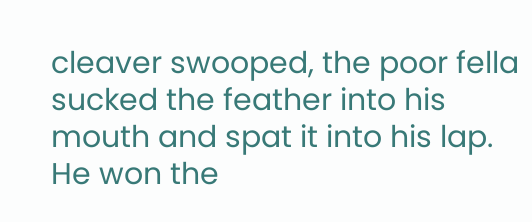cleaver swooped, the poor fella sucked the feather into his mouth and spat it into his lap. He won the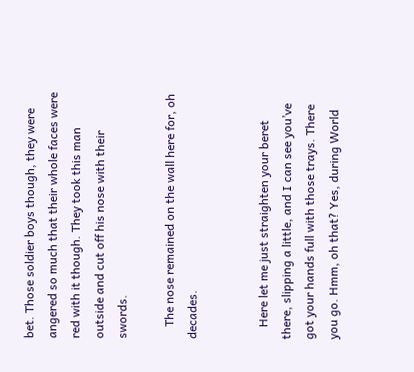bet. Those soldier boys though, they were angered so much that their whole faces were red with it though. They took this man outside and cut off his nose with their swords.

    The nose remained on the wall here for, oh decades.


    Here let me just straighten your beret there, slipping a little, and I can see you’ve got your hands full with those trays. There you go. Hmm, oh that? Yes, during World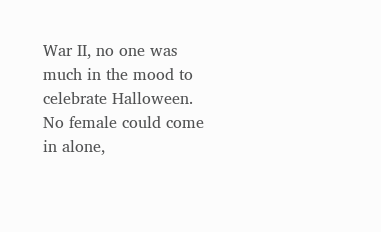War II, no one was much in the mood to celebrate Halloween. No female could come in alone,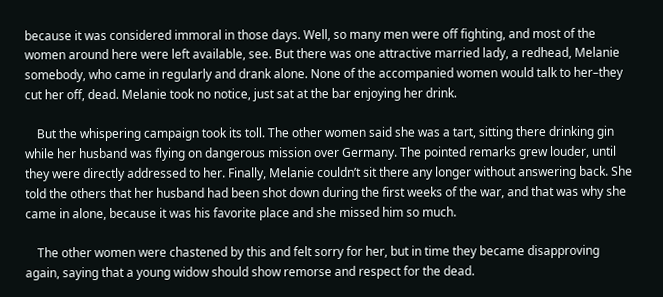because it was considered immoral in those days. Well, so many men were off fighting, and most of the women around here were left available, see. But there was one attractive married lady, a redhead, Melanie somebody, who came in regularly and drank alone. None of the accompanied women would talk to her–they cut her off, dead. Melanie took no notice, just sat at the bar enjoying her drink.

    But the whispering campaign took its toll. The other women said she was a tart, sitting there drinking gin while her husband was flying on dangerous mission over Germany. The pointed remarks grew louder, until they were directly addressed to her. Finally, Melanie couldn’t sit there any longer without answering back. She told the others that her husband had been shot down during the first weeks of the war, and that was why she came in alone, because it was his favorite place and she missed him so much.

    The other women were chastened by this and felt sorry for her, but in time they became disapproving again, saying that a young widow should show remorse and respect for the dead.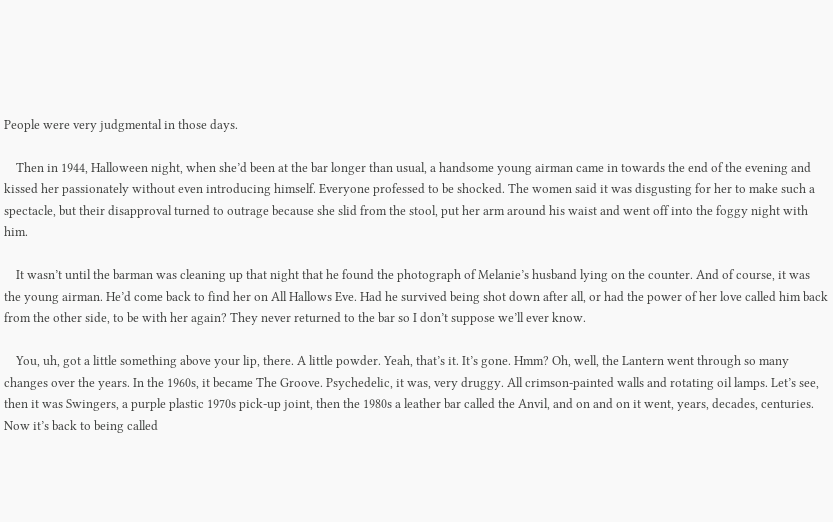People were very judgmental in those days.

    Then in 1944, Halloween night, when she’d been at the bar longer than usual, a handsome young airman came in towards the end of the evening and kissed her passionately without even introducing himself. Everyone professed to be shocked. The women said it was disgusting for her to make such a spectacle, but their disapproval turned to outrage because she slid from the stool, put her arm around his waist and went off into the foggy night with him.

    It wasn’t until the barman was cleaning up that night that he found the photograph of Melanie’s husband lying on the counter. And of course, it was the young airman. He’d come back to find her on All Hallows Eve. Had he survived being shot down after all, or had the power of her love called him back from the other side, to be with her again? They never returned to the bar so I don’t suppose we’ll ever know.

    You, uh, got a little something above your lip, there. A little powder. Yeah, that’s it. It’s gone. Hmm? Oh, well, the Lantern went through so many changes over the years. In the 1960s, it became The Groove. Psychedelic, it was, very druggy. All crimson-painted walls and rotating oil lamps. Let’s see, then it was Swingers, a purple plastic 1970s pick-up joint, then the 1980s a leather bar called the Anvil, and on and on it went, years, decades, centuries. Now it’s back to being called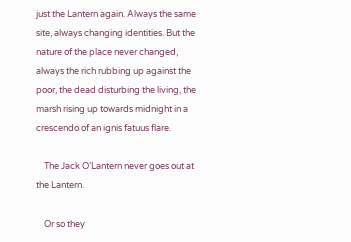just the Lantern again. Always the same site, always changing identities. But the nature of the place never changed, always the rich rubbing up against the poor, the dead disturbing the living, the marsh rising up towards midnight in a crescendo of an ignis fatuus flare.

    The Jack O’Lantern never goes out at the Lantern.

    Or so they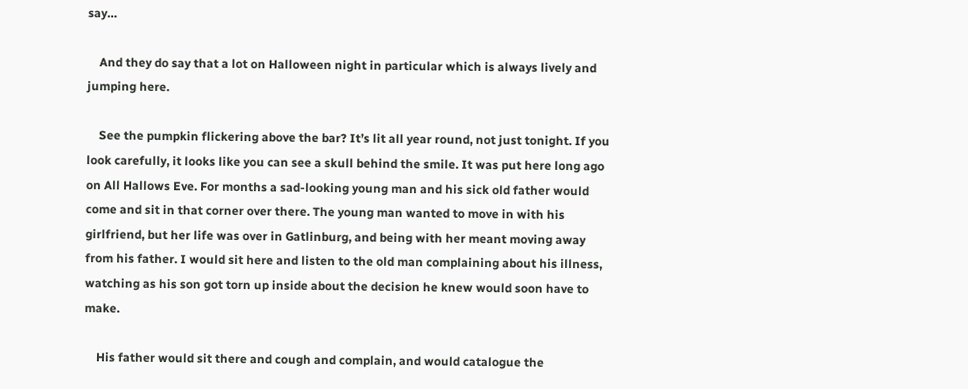say…

    And they do say that a lot on Halloween night in particular which is always lively and jumping here.

    See the pumpkin flickering above the bar? It’s lit all year round, not just tonight. If you look carefully, it looks like you can see a skull behind the smile. It was put here long ago on All Hallows Eve. For months a sad-looking young man and his sick old father would come and sit in that corner over there. The young man wanted to move in with his girlfriend, but her life was over in Gatlinburg, and being with her meant moving away from his father. I would sit here and listen to the old man complaining about his illness, watching as his son got torn up inside about the decision he knew would soon have to make.

    His father would sit there and cough and complain, and would catalogue the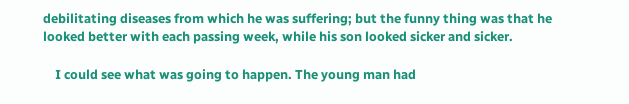debilitating diseases from which he was suffering; but the funny thing was that he looked better with each passing week, while his son looked sicker and sicker.

    I could see what was going to happen. The young man had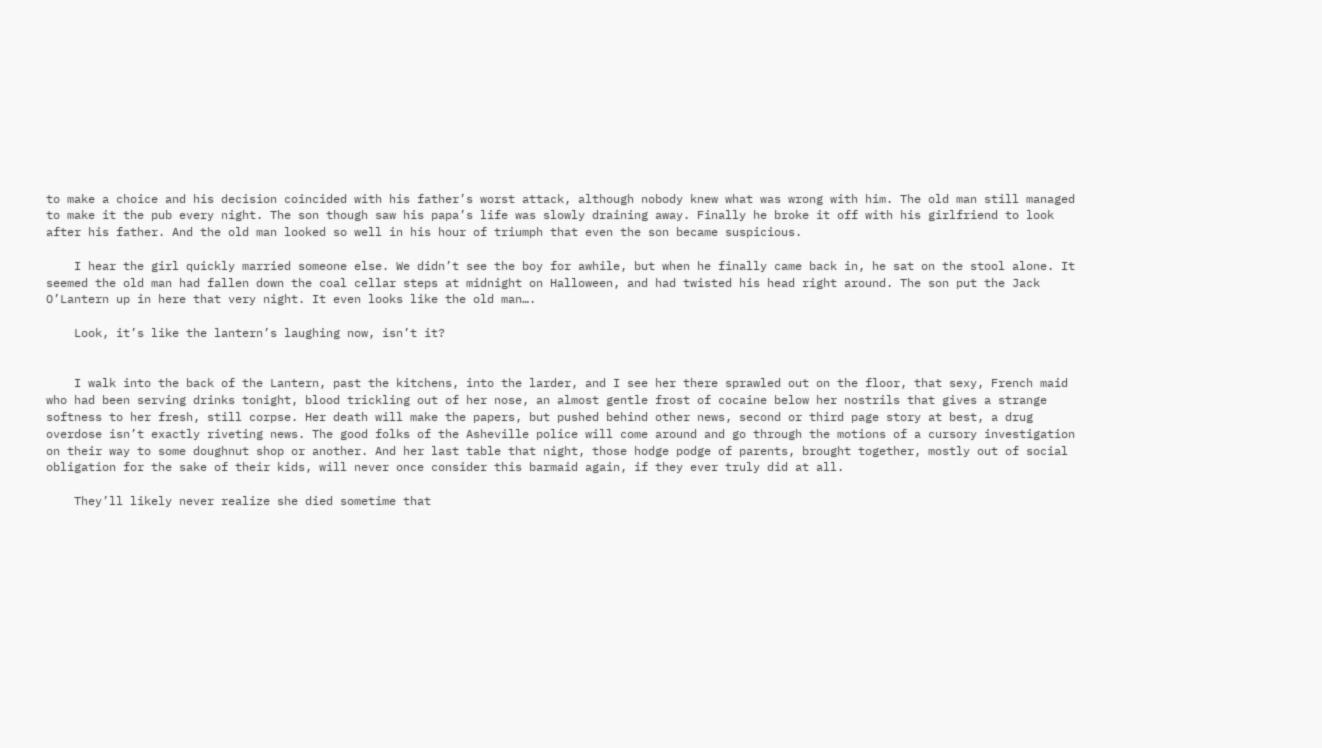to make a choice and his decision coincided with his father’s worst attack, although nobody knew what was wrong with him. The old man still managed to make it the pub every night. The son though saw his papa’s life was slowly draining away. Finally he broke it off with his girlfriend to look after his father. And the old man looked so well in his hour of triumph that even the son became suspicious.

    I hear the girl quickly married someone else. We didn’t see the boy for awhile, but when he finally came back in, he sat on the stool alone. It seemed the old man had fallen down the coal cellar steps at midnight on Halloween, and had twisted his head right around. The son put the Jack O’Lantern up in here that very night. It even looks like the old man….

    Look, it’s like the lantern’s laughing now, isn’t it?


    I walk into the back of the Lantern, past the kitchens, into the larder, and I see her there sprawled out on the floor, that sexy, French maid who had been serving drinks tonight, blood trickling out of her nose, an almost gentle frost of cocaine below her nostrils that gives a strange softness to her fresh, still corpse. Her death will make the papers, but pushed behind other news, second or third page story at best, a drug overdose isn’t exactly riveting news. The good folks of the Asheville police will come around and go through the motions of a cursory investigation on their way to some doughnut shop or another. And her last table that night, those hodge podge of parents, brought together, mostly out of social obligation for the sake of their kids, will never once consider this barmaid again, if they ever truly did at all.

    They’ll likely never realize she died sometime that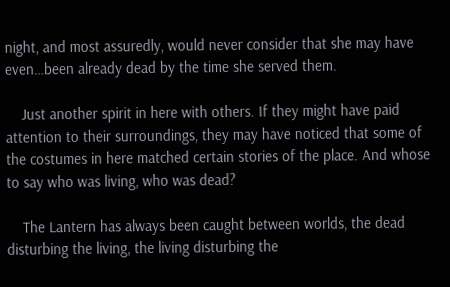night, and most assuredly, would never consider that she may have even…been already dead by the time she served them.

    Just another spirit in here with others. If they might have paid attention to their surroundings, they may have noticed that some of the costumes in here matched certain stories of the place. And whose to say who was living, who was dead?

    The Lantern has always been caught between worlds, the dead disturbing the living, the living disturbing the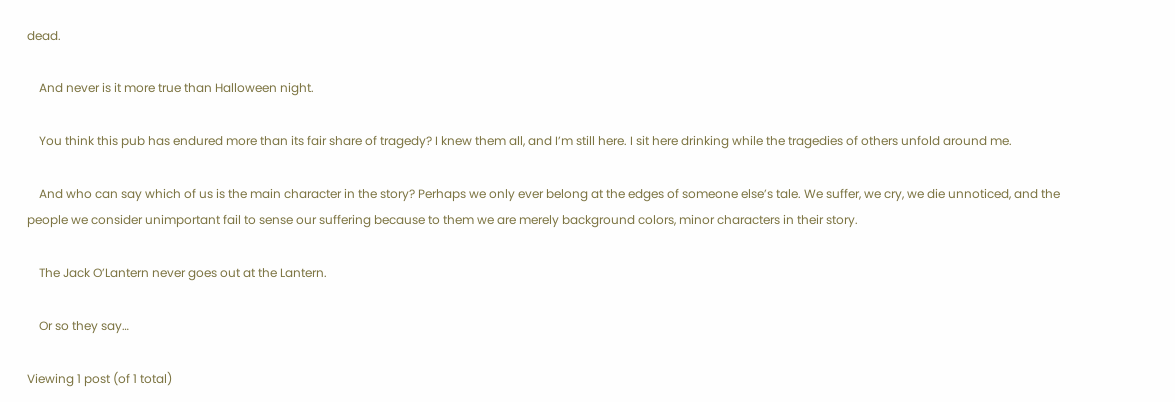dead.

    And never is it more true than Halloween night.

    You think this pub has endured more than its fair share of tragedy? I knew them all, and I’m still here. I sit here drinking while the tragedies of others unfold around me.

    And who can say which of us is the main character in the story? Perhaps we only ever belong at the edges of someone else’s tale. We suffer, we cry, we die unnoticed, and the people we consider unimportant fail to sense our suffering because to them we are merely background colors, minor characters in their story.

    The Jack O’Lantern never goes out at the Lantern.

    Or so they say…

Viewing 1 post (of 1 total)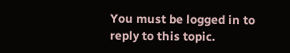You must be logged in to reply to this topic.